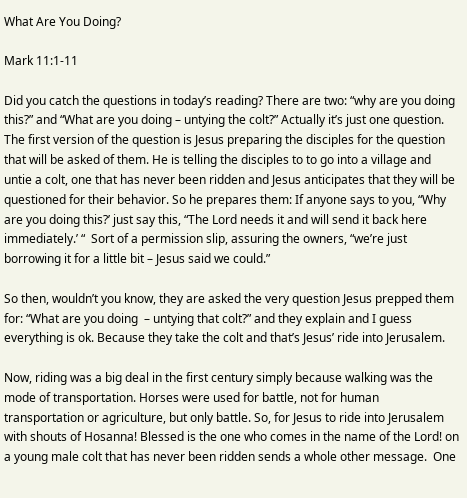What Are You Doing?

Mark 11:1-11

Did you catch the questions in today’s reading? There are two: “why are you doing this?” and “What are you doing – untying the colt?” Actually it’s just one question. The first version of the question is Jesus preparing the disciples for the question that will be asked of them. He is telling the disciples to to go into a village and untie a colt, one that has never been ridden and Jesus anticipates that they will be questioned for their behavior. So he prepares them: If anyone says to you, “Why are you doing this?’ just say this, “The Lord needs it and will send it back here immediately.’ “  Sort of a permission slip, assuring the owners, “we’re just borrowing it for a little bit – Jesus said we could.”

So then, wouldn’t you know, they are asked the very question Jesus prepped them for: “What are you doing  – untying that colt?” and they explain and I guess everything is ok. Because they take the colt and that’s Jesus’ ride into Jerusalem.

Now, riding was a big deal in the first century simply because walking was the mode of transportation. Horses were used for battle, not for human transportation or agriculture, but only battle. So, for Jesus to ride into Jerusalem with shouts of Hosanna! Blessed is the one who comes in the name of the Lord! on a young male colt that has never been ridden sends a whole other message.  One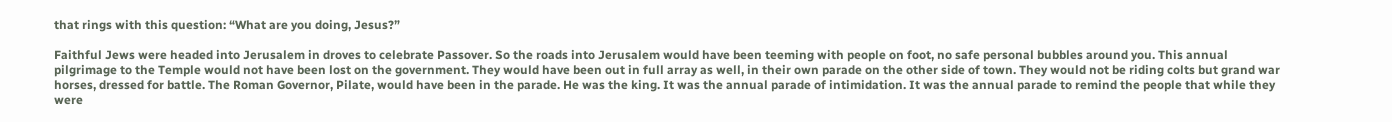that rings with this question: “What are you doing, Jesus?”

Faithful Jews were headed into Jerusalem in droves to celebrate Passover. So the roads into Jerusalem would have been teeming with people on foot, no safe personal bubbles around you. This annual pilgrimage to the Temple would not have been lost on the government. They would have been out in full array as well, in their own parade on the other side of town. They would not be riding colts but grand war horses, dressed for battle. The Roman Governor, Pilate, would have been in the parade. He was the king. It was the annual parade of intimidation. It was the annual parade to remind the people that while they were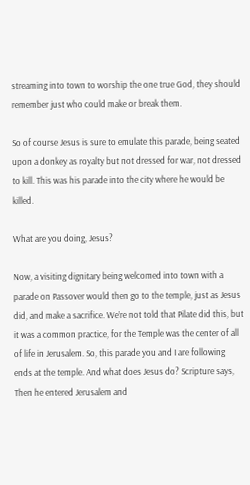streaming into town to worship the one true God, they should remember just who could make or break them.

So of course Jesus is sure to emulate this parade, being seated upon a donkey as royalty but not dressed for war, not dressed to kill. This was his parade into the city where he would be killed.

What are you doing, Jesus?

Now, a visiting dignitary being welcomed into town with a parade on Passover would then go to the temple, just as Jesus did, and make a sacrifice. We’re not told that Pilate did this, but it was a common practice, for the Temple was the center of all of life in Jerusalem. So, this parade you and I are following ends at the temple. And what does Jesus do? Scripture says, Then he entered Jerusalem and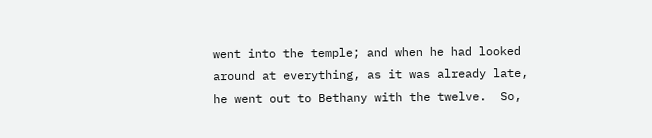went into the temple; and when he had looked around at everything, as it was already late, he went out to Bethany with the twelve.  So,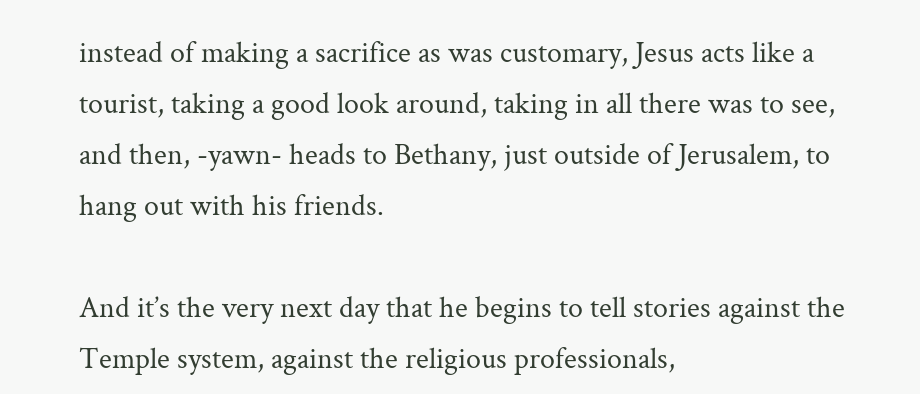instead of making a sacrifice as was customary, Jesus acts like a tourist, taking a good look around, taking in all there was to see, and then, -yawn- heads to Bethany, just outside of Jerusalem, to hang out with his friends.

And it’s the very next day that he begins to tell stories against the Temple system, against the religious professionals,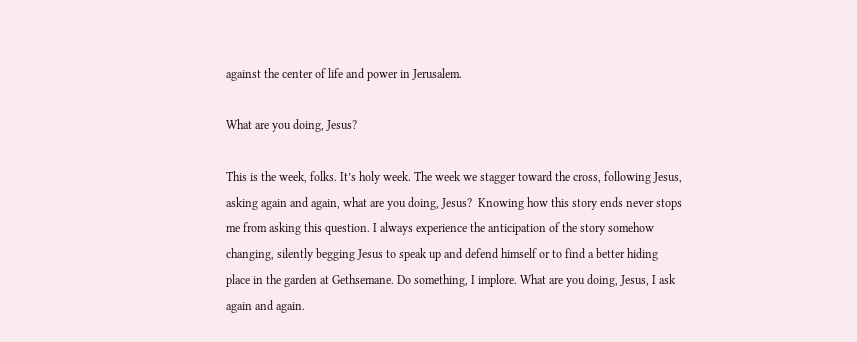against the center of life and power in Jerusalem.

What are you doing, Jesus?

This is the week, folks. It’s holy week. The week we stagger toward the cross, following Jesus, asking again and again, what are you doing, Jesus?  Knowing how this story ends never stops me from asking this question. I always experience the anticipation of the story somehow changing, silently begging Jesus to speak up and defend himself or to find a better hiding place in the garden at Gethsemane. Do something, I implore. What are you doing, Jesus, I ask again and again.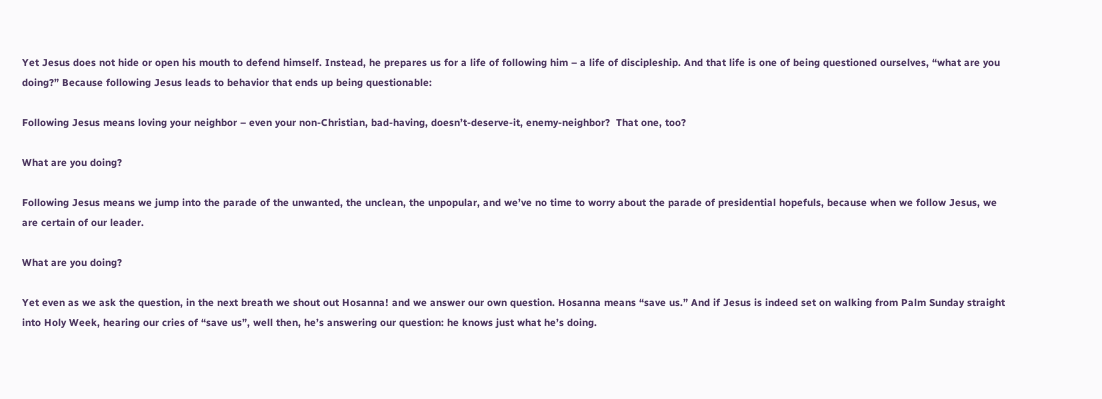Yet Jesus does not hide or open his mouth to defend himself. Instead, he prepares us for a life of following him – a life of discipleship. And that life is one of being questioned ourselves, “what are you doing?” Because following Jesus leads to behavior that ends up being questionable:

Following Jesus means loving your neighbor – even your non-Christian, bad-having, doesn’t-deserve-it, enemy-neighbor?  That one, too?

What are you doing?

Following Jesus means we jump into the parade of the unwanted, the unclean, the unpopular, and we’ve no time to worry about the parade of presidential hopefuls, because when we follow Jesus, we are certain of our leader.

What are you doing?

Yet even as we ask the question, in the next breath we shout out Hosanna! and we answer our own question. Hosanna means “save us.” And if Jesus is indeed set on walking from Palm Sunday straight into Holy Week, hearing our cries of “save us”, well then, he’s answering our question: he knows just what he’s doing.